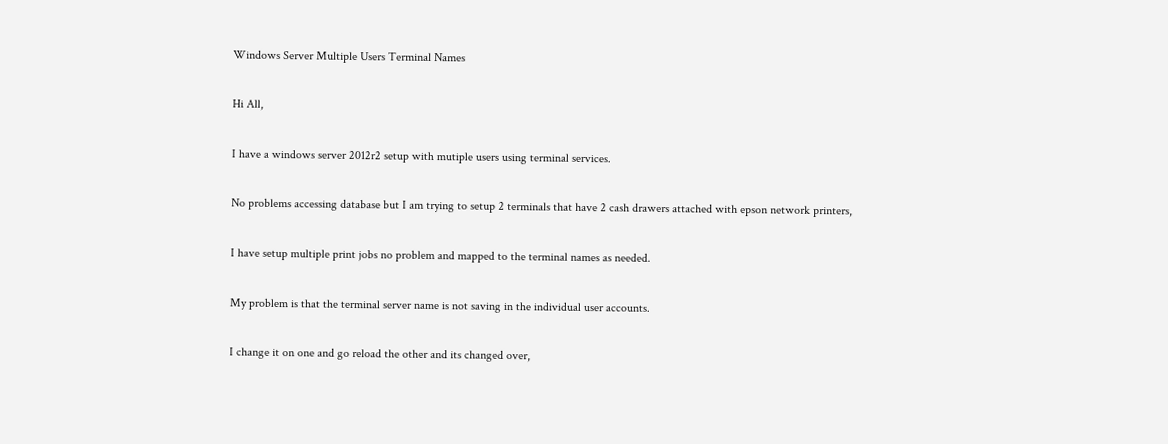Windows Server Multiple Users Terminal Names

Hi All,

I have a windows server 2012r2 setup with mutiple users using terminal services.

No problems accessing database but I am trying to setup 2 terminals that have 2 cash drawers attached with epson network printers,

I have setup multiple print jobs no problem and mapped to the terminal names as needed.

My problem is that the terminal server name is not saving in the individual user accounts.

I change it on one and go reload the other and its changed over,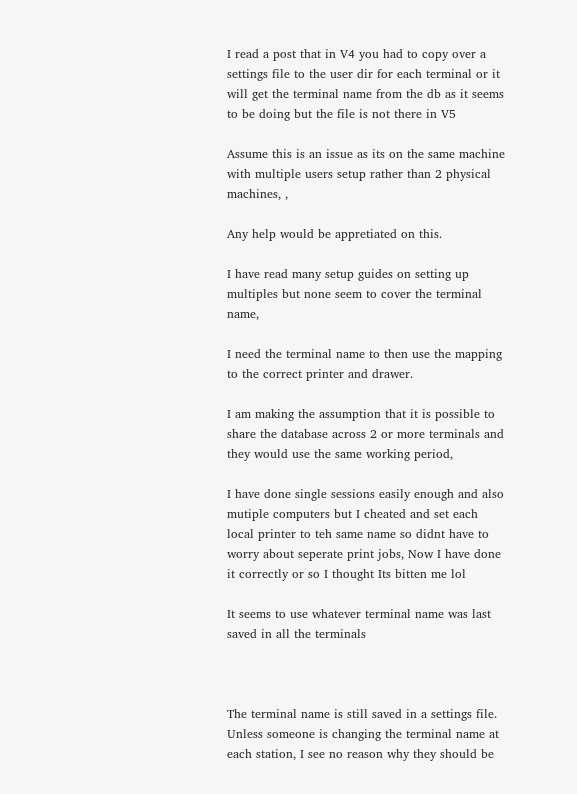I read a post that in V4 you had to copy over a settings file to the user dir for each terminal or it will get the terminal name from the db as it seems to be doing but the file is not there in V5

Assume this is an issue as its on the same machine with multiple users setup rather than 2 physical machines, ,

Any help would be appretiated on this.

I have read many setup guides on setting up multiples but none seem to cover the terminal name,

I need the terminal name to then use the mapping to the correct printer and drawer.

I am making the assumption that it is possible to share the database across 2 or more terminals and they would use the same working period,

I have done single sessions easily enough and also mutiple computers but I cheated and set each local printer to teh same name so didnt have to worry about seperate print jobs, Now I have done it correctly or so I thought Its bitten me lol

It seems to use whatever terminal name was last saved in all the terminals



The terminal name is still saved in a settings file. Unless someone is changing the terminal name at each station, I see no reason why they should be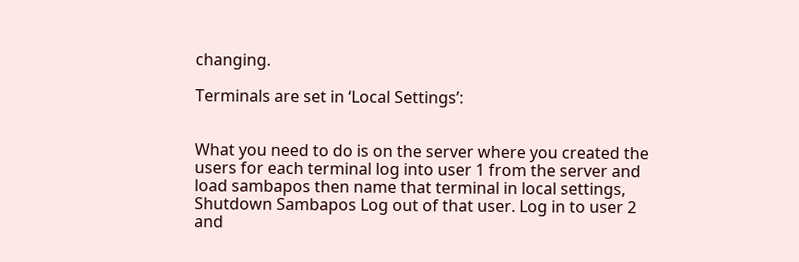changing.

Terminals are set in ‘Local Settings’:


What you need to do is on the server where you created the users for each terminal log into user 1 from the server and load sambapos then name that terminal in local settings, Shutdown Sambapos Log out of that user. Log in to user 2 and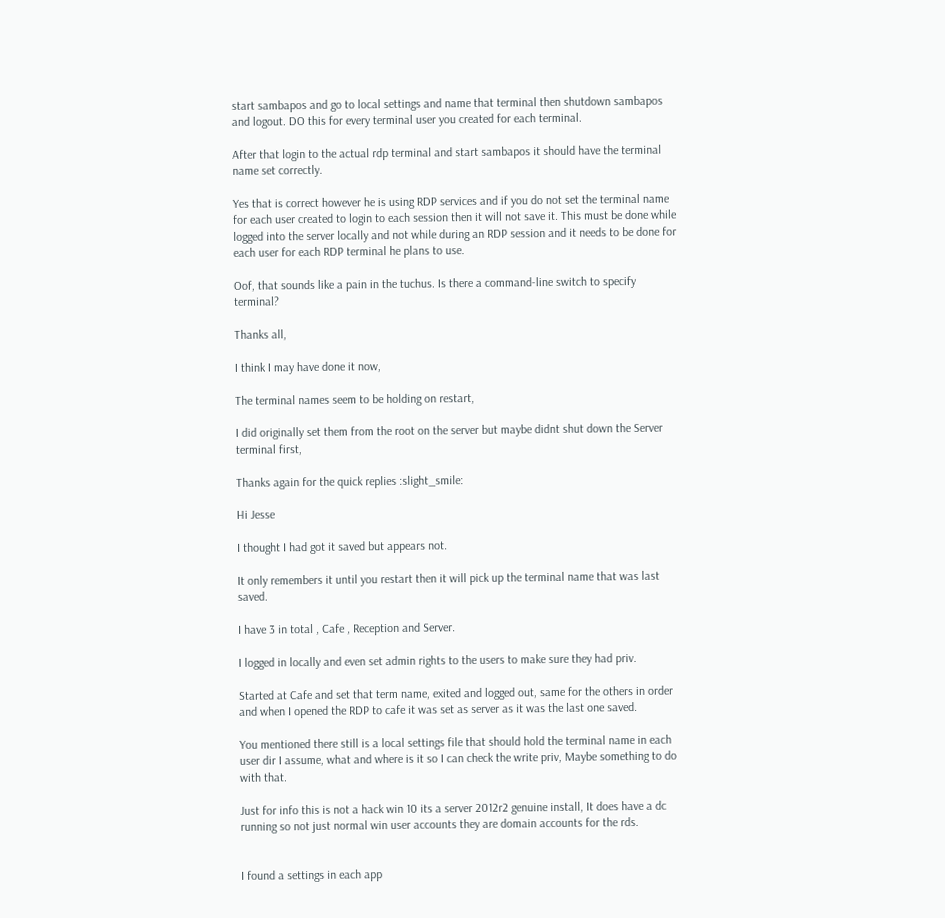start sambapos and go to local settings and name that terminal then shutdown sambapos and logout. DO this for every terminal user you created for each terminal.

After that login to the actual rdp terminal and start sambapos it should have the terminal name set correctly.

Yes that is correct however he is using RDP services and if you do not set the terminal name for each user created to login to each session then it will not save it. This must be done while logged into the server locally and not while during an RDP session and it needs to be done for each user for each RDP terminal he plans to use.

Oof, that sounds like a pain in the tuchus. Is there a command-line switch to specify terminal?

Thanks all,

I think I may have done it now,

The terminal names seem to be holding on restart,

I did originally set them from the root on the server but maybe didnt shut down the Server terminal first,

Thanks again for the quick replies :slight_smile:

Hi Jesse

I thought I had got it saved but appears not.

It only remembers it until you restart then it will pick up the terminal name that was last saved.

I have 3 in total , Cafe , Reception and Server.

I logged in locally and even set admin rights to the users to make sure they had priv.

Started at Cafe and set that term name, exited and logged out, same for the others in order and when I opened the RDP to cafe it was set as server as it was the last one saved.

You mentioned there still is a local settings file that should hold the terminal name in each user dir I assume, what and where is it so I can check the write priv, Maybe something to do with that.

Just for info this is not a hack win 10 its a server 2012r2 genuine install, It does have a dc running so not just normal win user accounts they are domain accounts for the rds.


I found a settings in each app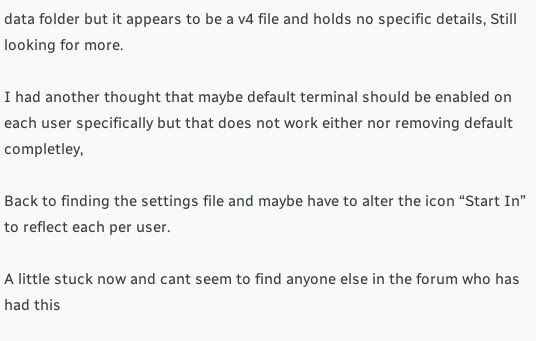data folder but it appears to be a v4 file and holds no specific details, Still looking for more.

I had another thought that maybe default terminal should be enabled on each user specifically but that does not work either nor removing default completley,

Back to finding the settings file and maybe have to alter the icon “Start In” to reflect each per user.

A little stuck now and cant seem to find anyone else in the forum who has had this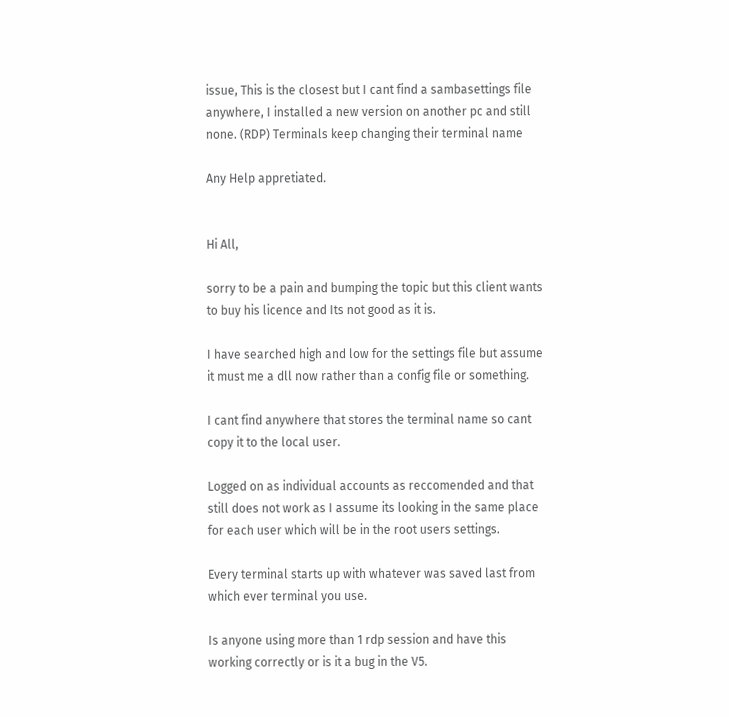issue, This is the closest but I cant find a sambasettings file anywhere, I installed a new version on another pc and still none. (RDP) Terminals keep changing their terminal name

Any Help appretiated.


Hi All,

sorry to be a pain and bumping the topic but this client wants to buy his licence and Its not good as it is.

I have searched high and low for the settings file but assume it must me a dll now rather than a config file or something.

I cant find anywhere that stores the terminal name so cant copy it to the local user.

Logged on as individual accounts as reccomended and that still does not work as I assume its looking in the same place for each user which will be in the root users settings.

Every terminal starts up with whatever was saved last from which ever terminal you use.

Is anyone using more than 1 rdp session and have this working correctly or is it a bug in the V5.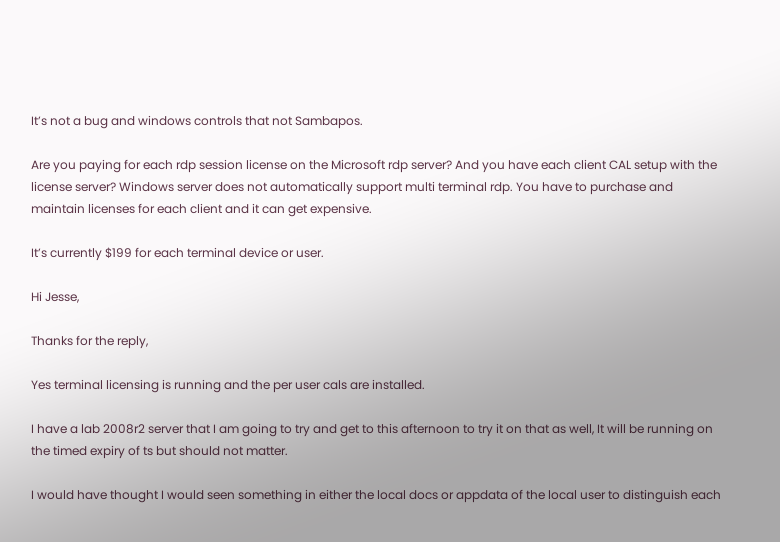It’s not a bug and windows controls that not Sambapos.

Are you paying for each rdp session license on the Microsoft rdp server? And you have each client CAL setup with the license server? Windows server does not automatically support multi terminal rdp. You have to purchase and maintain licenses for each client and it can get expensive.

It’s currently $199 for each terminal device or user.

Hi Jesse,

Thanks for the reply,

Yes terminal licensing is running and the per user cals are installed.

I have a lab 2008r2 server that I am going to try and get to this afternoon to try it on that as well, It will be running on the timed expiry of ts but should not matter.

I would have thought I would seen something in either the local docs or appdata of the local user to distinguish each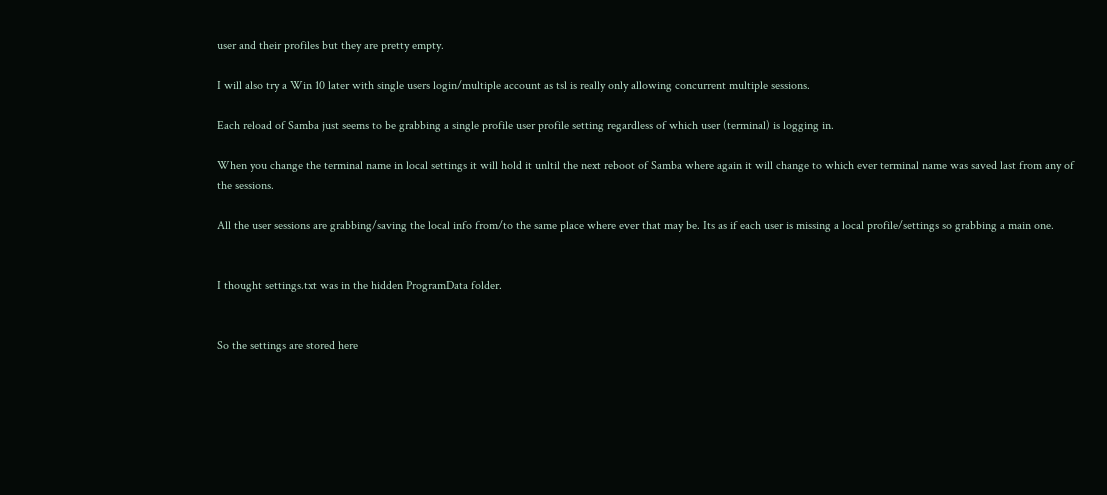user and their profiles but they are pretty empty.

I will also try a Win 10 later with single users login/multiple account as tsl is really only allowing concurrent multiple sessions.

Each reload of Samba just seems to be grabbing a single profile user profile setting regardless of which user (terminal) is logging in.

When you change the terminal name in local settings it will hold it unltil the next reboot of Samba where again it will change to which ever terminal name was saved last from any of the sessions.

All the user sessions are grabbing/saving the local info from/to the same place where ever that may be. Its as if each user is missing a local profile/settings so grabbing a main one.


I thought settings.txt was in the hidden ProgramData folder.


So the settings are stored here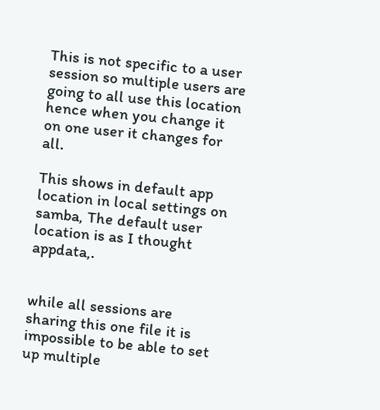This is not specific to a user session so multiple users are going to all use this location hence when you change it on one user it changes for all.

This shows in default app location in local settings on samba, The default user location is as I thought appdata,.


while all sessions are sharing this one file it is impossible to be able to set up multiple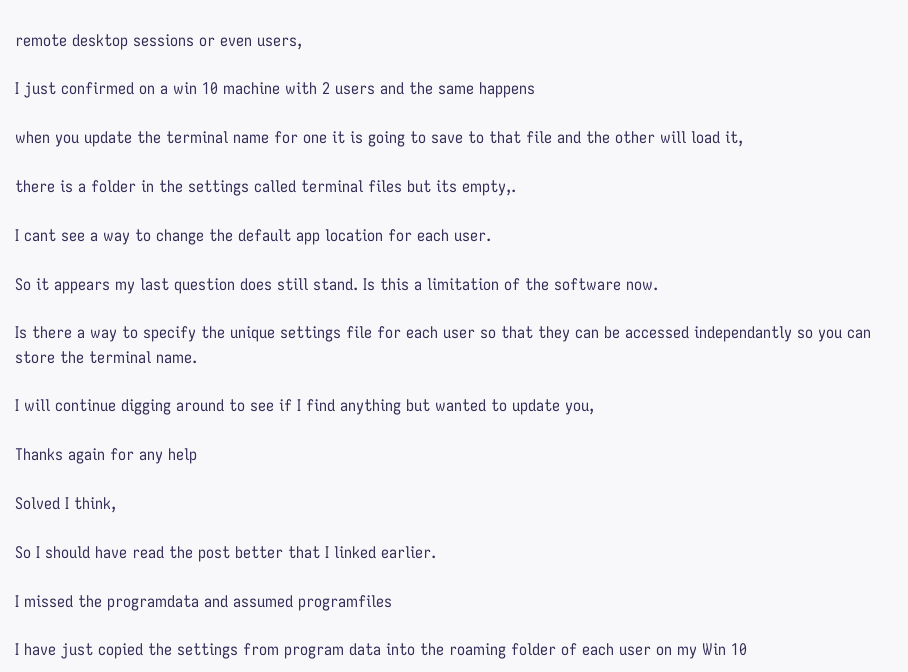remote desktop sessions or even users,

I just confirmed on a win 10 machine with 2 users and the same happens

when you update the terminal name for one it is going to save to that file and the other will load it,

there is a folder in the settings called terminal files but its empty,.

I cant see a way to change the default app location for each user.

So it appears my last question does still stand. Is this a limitation of the software now.

Is there a way to specify the unique settings file for each user so that they can be accessed independantly so you can store the terminal name.

I will continue digging around to see if I find anything but wanted to update you,

Thanks again for any help

Solved I think,

So I should have read the post better that I linked earlier.

I missed the programdata and assumed programfiles

I have just copied the settings from program data into the roaming folder of each user on my Win 10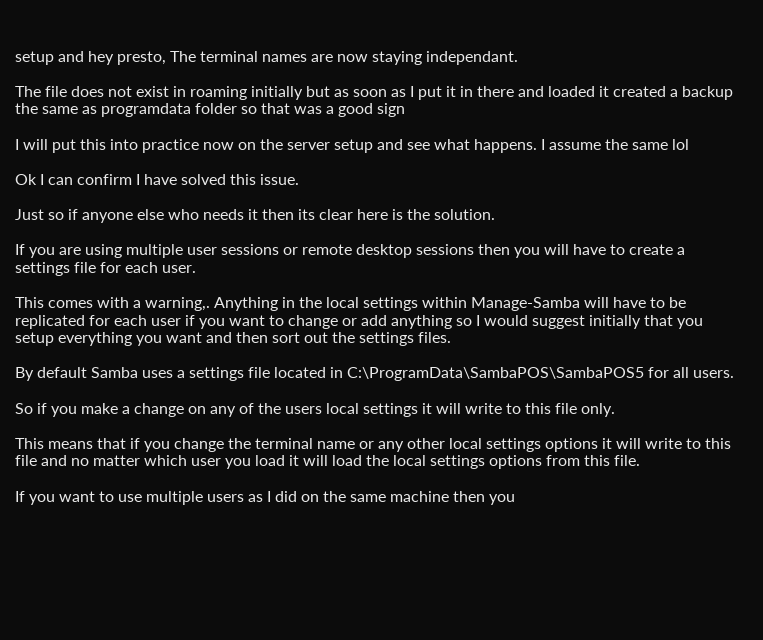setup and hey presto, The terminal names are now staying independant.

The file does not exist in roaming initially but as soon as I put it in there and loaded it created a backup the same as programdata folder so that was a good sign

I will put this into practice now on the server setup and see what happens. I assume the same lol

Ok I can confirm I have solved this issue.

Just so if anyone else who needs it then its clear here is the solution.

If you are using multiple user sessions or remote desktop sessions then you will have to create a settings file for each user.

This comes with a warning,. Anything in the local settings within Manage-Samba will have to be replicated for each user if you want to change or add anything so I would suggest initially that you setup everything you want and then sort out the settings files.

By default Samba uses a settings file located in C:\ProgramData\SambaPOS\SambaPOS5 for all users.

So if you make a change on any of the users local settings it will write to this file only.

This means that if you change the terminal name or any other local settings options it will write to this file and no matter which user you load it will load the local settings options from this file.

If you want to use multiple users as I did on the same machine then you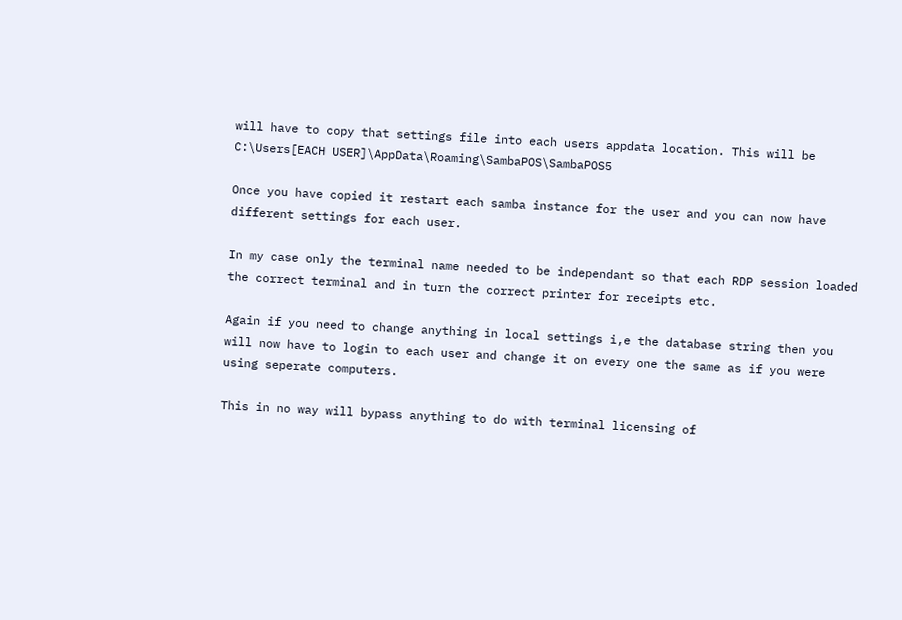will have to copy that settings file into each users appdata location. This will be C:\Users[EACH USER]\AppData\Roaming\SambaPOS\SambaPOS5

Once you have copied it restart each samba instance for the user and you can now have different settings for each user.

In my case only the terminal name needed to be independant so that each RDP session loaded the correct terminal and in turn the correct printer for receipts etc.

Again if you need to change anything in local settings i,e the database string then you will now have to login to each user and change it on every one the same as if you were using seperate computers.

This in no way will bypass anything to do with terminal licensing of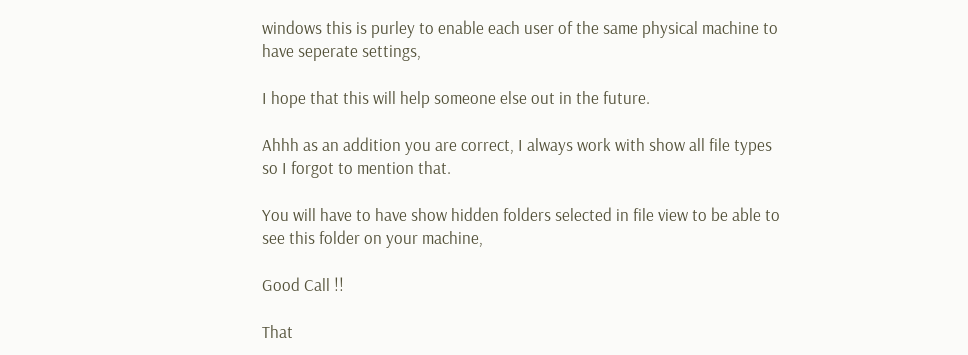windows this is purley to enable each user of the same physical machine to have seperate settings,

I hope that this will help someone else out in the future.

Ahhh as an addition you are correct, I always work with show all file types so I forgot to mention that.

You will have to have show hidden folders selected in file view to be able to see this folder on your machine,

Good Call !!

That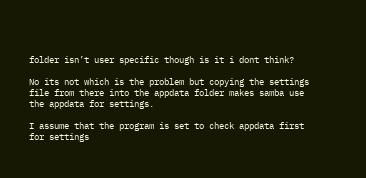folder isn’t user specific though is it i dont think?

No its not which is the problem but copying the settings file from there into the appdata folder makes samba use the appdata for settings.

I assume that the program is set to check appdata first for settings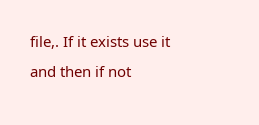file,. If it exists use it and then if not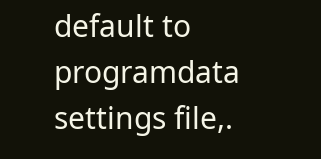default to programdata settings file,.